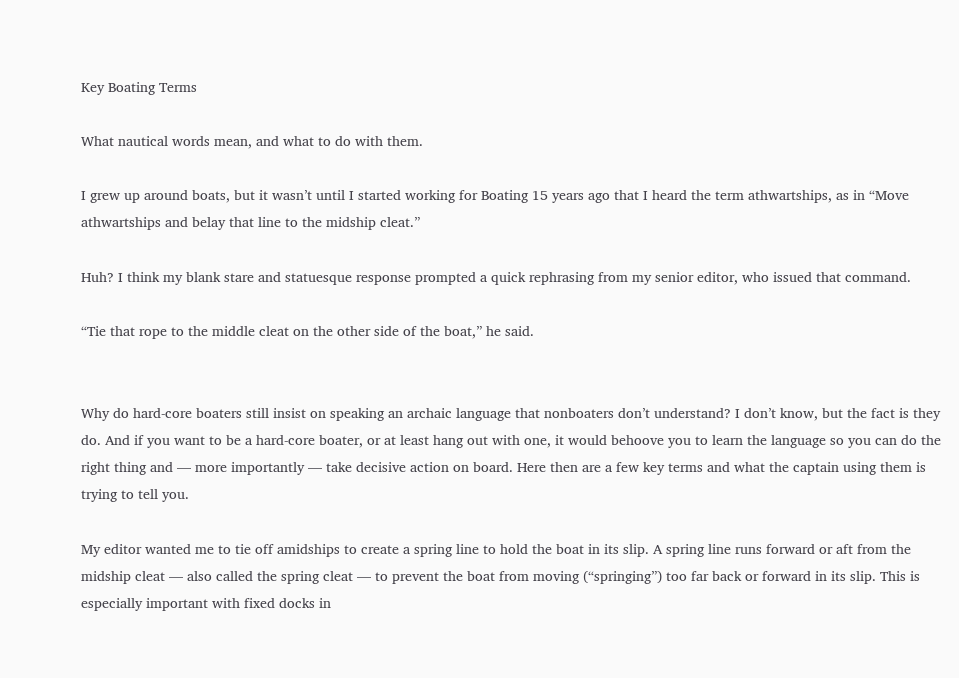Key Boating Terms

What nautical words mean, and what to do with them.

I grew up around boats, but it wasn’t until I started working for Boating 15 years ago that I heard the term athwartships, as in “Move athwartships and belay that line to the midship cleat.”

Huh? I think my blank stare and statuesque response prompted a quick rephrasing from my senior editor, who issued that command.

“Tie that rope to the middle cleat on the other side of the boat,” he said.


Why do hard-core boaters still insist on speaking an archaic language that nonboaters don’t understand? I don’t know, but the fact is they do. And if you want to be a hard-core boater, or at least hang out with one, it would behoove you to learn the language so you can do the right thing and — more importantly — take decisive action on board. Here then are a few key terms and what the captain using them is trying to tell you.

My editor wanted me to tie off amidships to create a spring line to hold the boat in its slip. A spring line runs forward or aft from the midship cleat — also called the spring cleat — to prevent the boat from moving (“springing”) too far back or forward in its slip. This is especially important with fixed docks in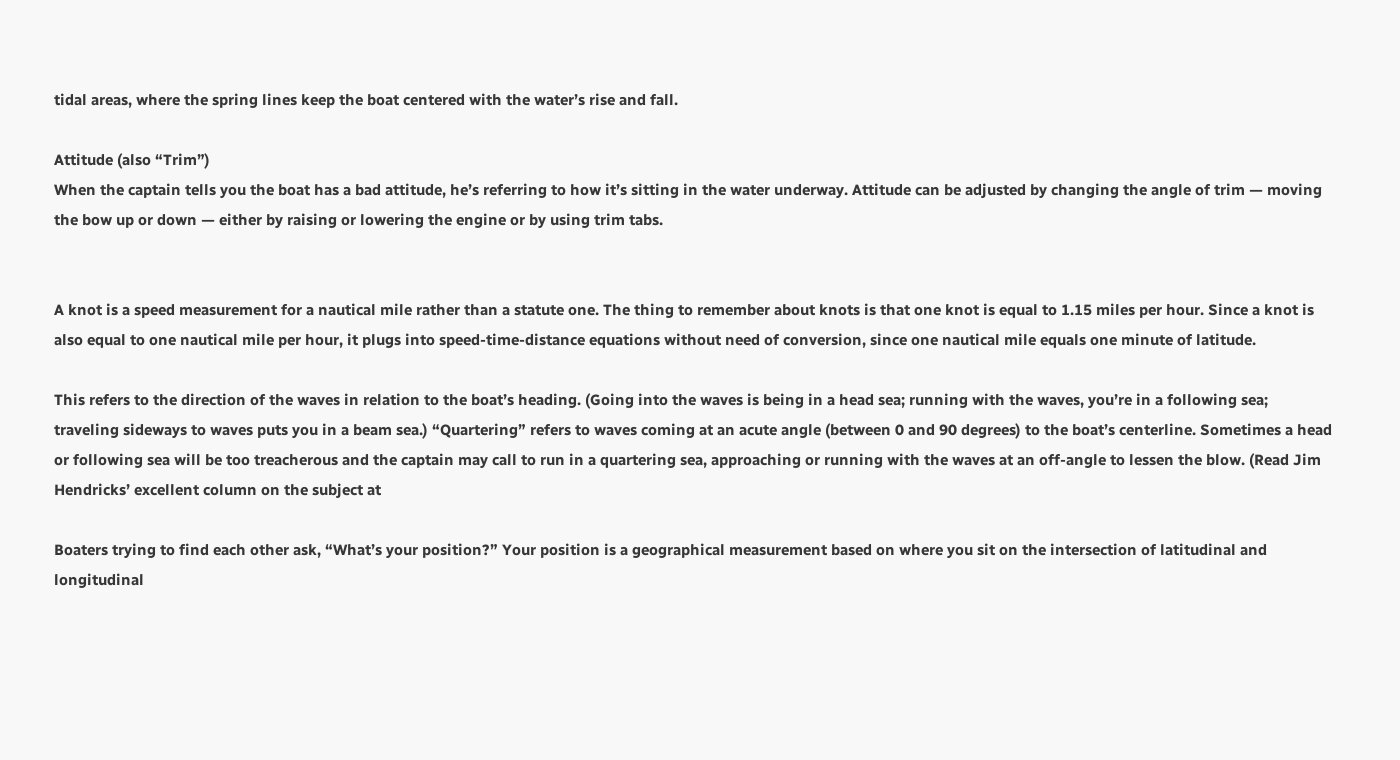tidal areas, where the spring lines keep the boat centered with the water’s rise and fall.

Attitude (also “Trim”)
When the captain tells you the boat has a bad attitude, he’s referring to how it’s sitting in the water underway. Attitude can be adjusted by changing the angle of trim — moving the bow up or down — either by raising or lowering the engine or by using trim tabs.


A knot is a speed measurement for a nautical mile rather than a statute one. The thing to remember about knots is that one knot is equal to 1.15 miles per hour. Since a knot is also equal to one nautical mile per hour, it plugs into speed-time-distance equations without need of conversion, since one nautical mile equals one minute of latitude.

This refers to the direction of the waves in relation to the boat’s heading. (Going into the waves is being in a head sea; running with the waves, you’re in a following sea; traveling sideways to waves puts you in a beam sea.) “Quartering” refers to waves coming at an acute angle (between 0 and 90 degrees) to the boat’s centerline. Sometimes a head or following sea will be too treacherous and the captain may call to run in a quartering sea, approaching or running with the waves at an off-angle to lessen the blow. (Read Jim Hendricks’ excellent column on the subject at

Boaters trying to find each other ask, “What’s your position?” Your position is a geographical measurement based on where you sit on the intersection of latitudinal and longitudinal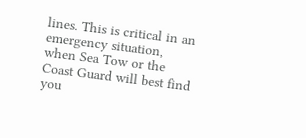lines. This is critical in an emergency situation, when Sea Tow or the Coast Guard will best find you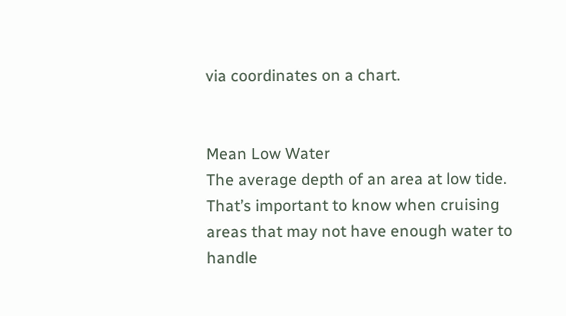via coordinates on a chart.


Mean Low Water
The average depth of an area at low tide. That’s important to know when cruising areas that may not have enough water to handle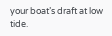your boat’s draft at low tide.